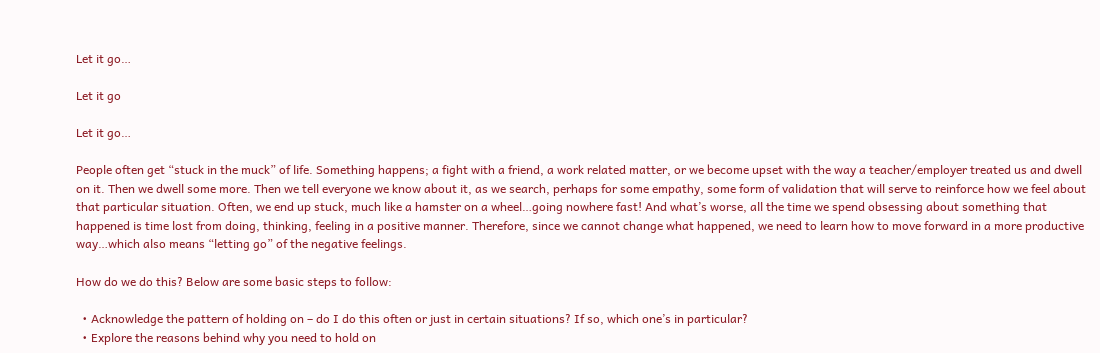Let it go…

Let it go

Let it go…

People often get “stuck in the muck” of life. Something happens; a fight with a friend, a work related matter, or we become upset with the way a teacher/employer treated us and dwell on it. Then we dwell some more. Then we tell everyone we know about it, as we search, perhaps for some empathy, some form of validation that will serve to reinforce how we feel about that particular situation. Often, we end up stuck, much like a hamster on a wheel…going nowhere fast! And what’s worse, all the time we spend obsessing about something that happened is time lost from doing, thinking, feeling in a positive manner. Therefore, since we cannot change what happened, we need to learn how to move forward in a more productive way…which also means “letting go” of the negative feelings.

How do we do this? Below are some basic steps to follow:

  • Acknowledge the pattern of holding on – do I do this often or just in certain situations? If so, which one’s in particular?
  • Explore the reasons behind why you need to hold on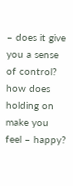– does it give you a sense of control? how does holding on make you feel – happy?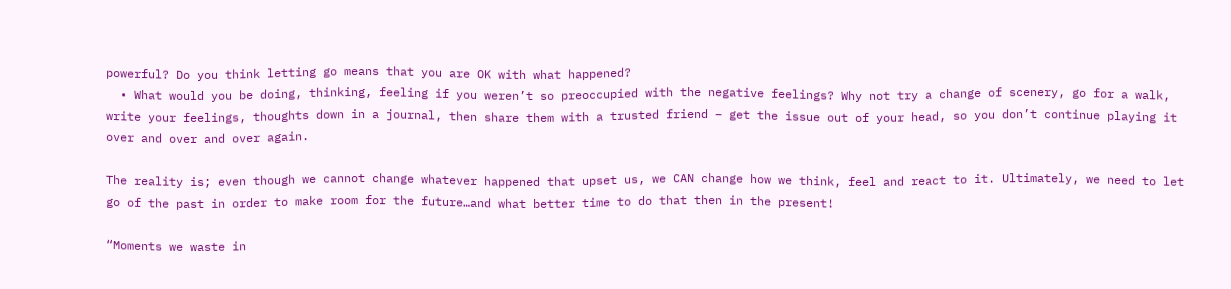powerful? Do you think letting go means that you are OK with what happened?
  • What would you be doing, thinking, feeling if you weren’t so preoccupied with the negative feelings? Why not try a change of scenery, go for a walk, write your feelings, thoughts down in a journal, then share them with a trusted friend – get the issue out of your head, so you don’t continue playing it over and over and over again.

The reality is; even though we cannot change whatever happened that upset us, we CAN change how we think, feel and react to it. Ultimately, we need to let go of the past in order to make room for the future…and what better time to do that then in the present!

“Moments we waste in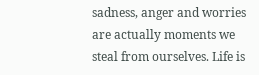sadness, anger and worries are actually moments we steal from ourselves. Life is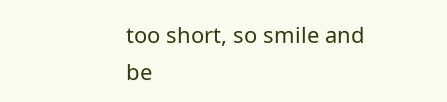too short, so smile and be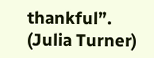thankful”. (Julia Turner)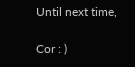Until next time,

Cor : )